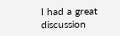I had a great discussion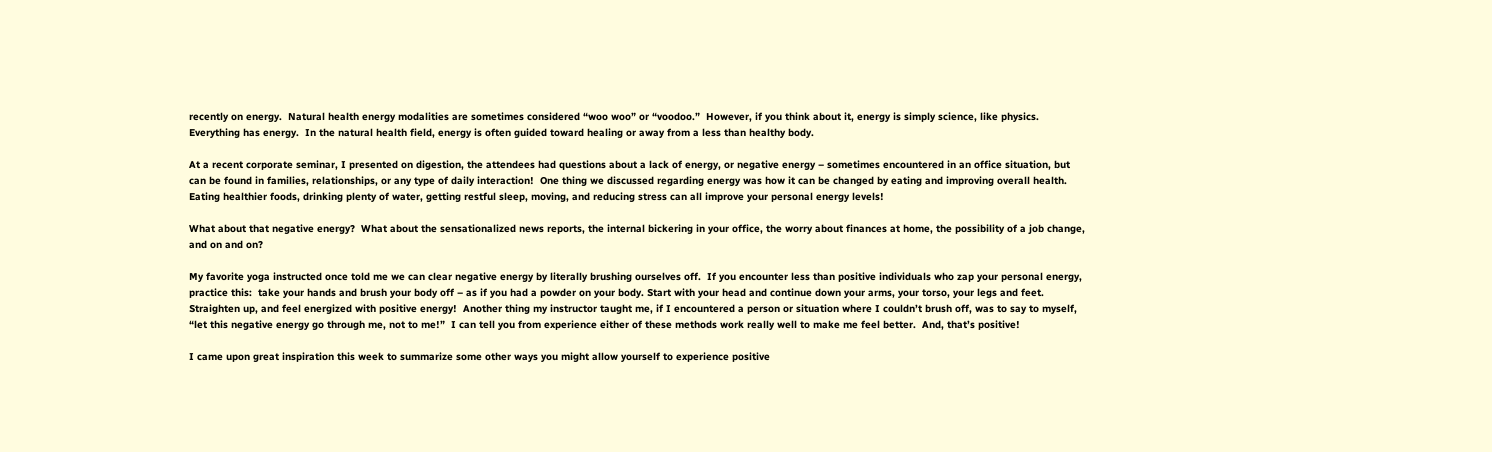recently on energy.  Natural health energy modalities are sometimes considered “woo woo” or “voodoo.”  However, if you think about it, energy is simply science, like physics.  Everything has energy.  In the natural health field, energy is often guided toward healing or away from a less than healthy body.

At a recent corporate seminar, I presented on digestion, the attendees had questions about a lack of energy, or negative energy – sometimes encountered in an office situation, but can be found in families, relationships, or any type of daily interaction!  One thing we discussed regarding energy was how it can be changed by eating and improving overall health.  Eating healthier foods, drinking plenty of water, getting restful sleep, moving, and reducing stress can all improve your personal energy levels!

What about that negative energy?  What about the sensationalized news reports, the internal bickering in your office, the worry about finances at home, the possibility of a job change, and on and on?

My favorite yoga instructed once told me we can clear negative energy by literally brushing ourselves off.  If you encounter less than positive individuals who zap your personal energy, practice this:  take your hands and brush your body off – as if you had a powder on your body. Start with your head and continue down your arms, your torso, your legs and feet.  Straighten up, and feel energized with positive energy!  Another thing my instructor taught me, if I encountered a person or situation where I couldn’t brush off, was to say to myself, “let this negative energy go through me, not to me!”  I can tell you from experience either of these methods work really well to make me feel better.  And, that’s positive!

I came upon great inspiration this week to summarize some other ways you might allow yourself to experience positive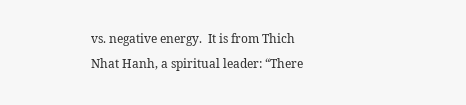vs. negative energy.  It is from Thich Nhat Hanh, a spiritual leader: “There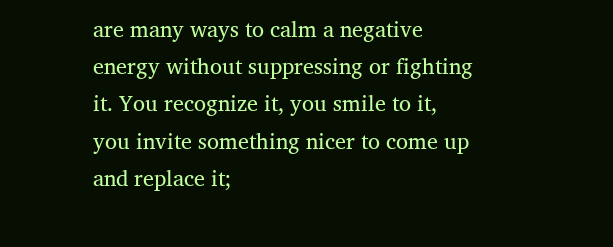are many ways to calm a negative energy without suppressing or fighting it. You recognize it, you smile to it, you invite something nicer to come up and replace it;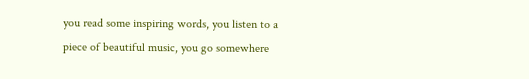you read some inspiring words, you listen to a piece of beautiful music, you go somewhere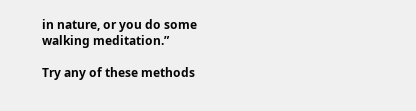in nature, or you do some walking meditation.”

Try any of these methods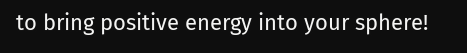to bring positive energy into your sphere!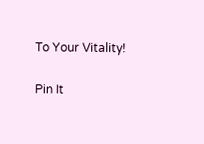To Your Vitality!

Pin It